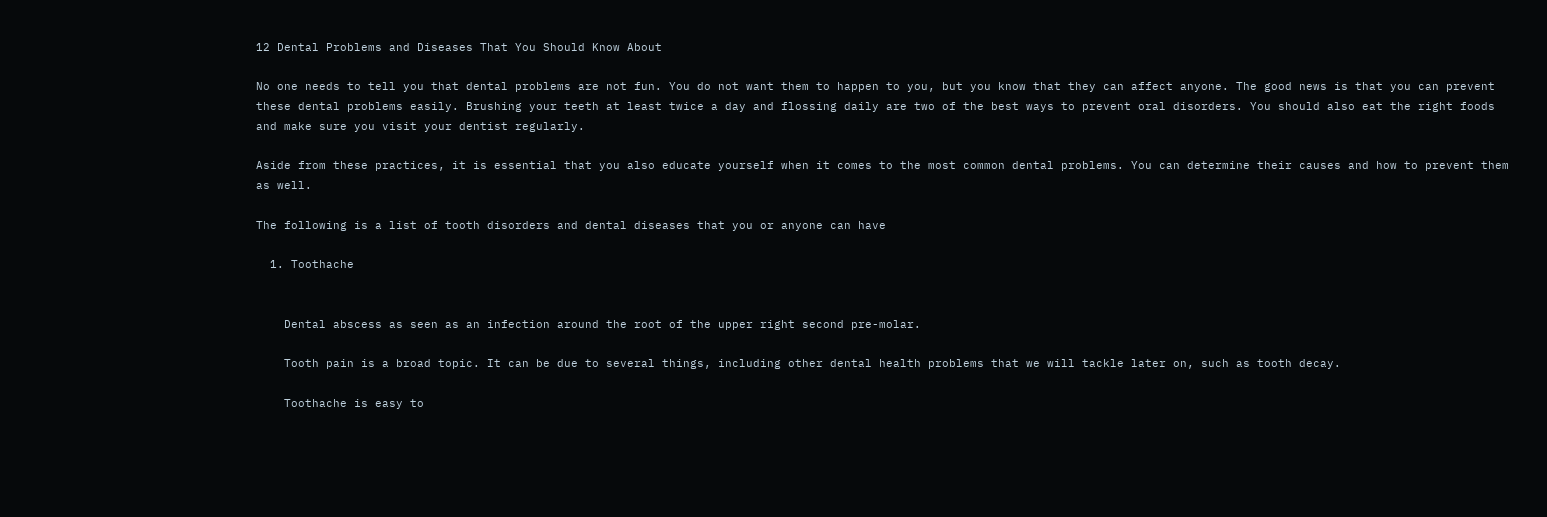12 Dental Problems and Diseases That You Should Know About

No one needs to tell you that dental problems are not fun. You do not want them to happen to you, but you know that they can affect anyone. The good news is that you can prevent these dental problems easily. Brushing your teeth at least twice a day and flossing daily are two of the best ways to prevent oral disorders. You should also eat the right foods and make sure you visit your dentist regularly.

Aside from these practices, it is essential that you also educate yourself when it comes to the most common dental problems. You can determine their causes and how to prevent them as well.

The following is a list of tooth disorders and dental diseases that you or anyone can have

  1. Toothache


    Dental abscess as seen as an infection around the root of the upper right second pre-molar.

    Tooth pain is a broad topic. It can be due to several things, including other dental health problems that we will tackle later on, such as tooth decay.

    Toothache is easy to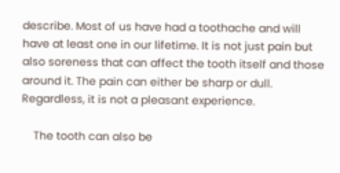describe. Most of us have had a toothache and will have at least one in our lifetime. It is not just pain but also soreness that can affect the tooth itself and those around it. The pain can either be sharp or dull. Regardless, it is not a pleasant experience.

    The tooth can also be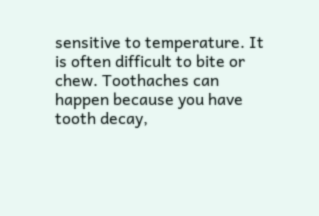sensitive to temperature. It is often difficult to bite or chew. Toothaches can happen because you have tooth decay,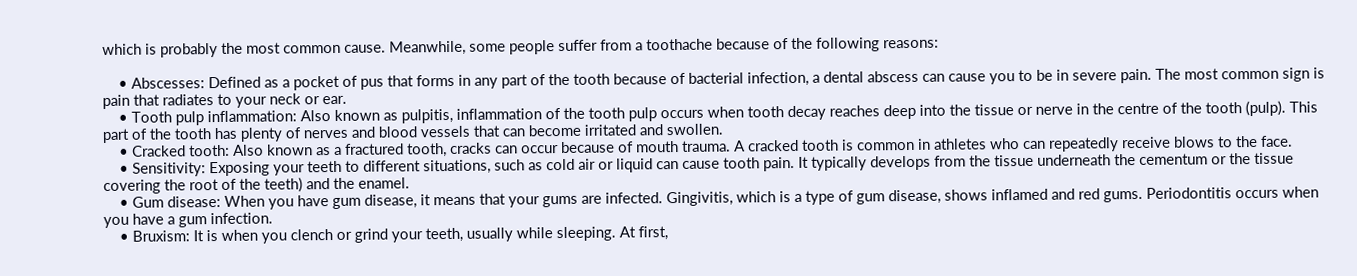which is probably the most common cause. Meanwhile, some people suffer from a toothache because of the following reasons:

    • Abscesses: Defined as a pocket of pus that forms in any part of the tooth because of bacterial infection, a dental abscess can cause you to be in severe pain. The most common sign is pain that radiates to your neck or ear.
    • Tooth pulp inflammation: Also known as pulpitis, inflammation of the tooth pulp occurs when tooth decay reaches deep into the tissue or nerve in the centre of the tooth (pulp). This part of the tooth has plenty of nerves and blood vessels that can become irritated and swollen.
    • Cracked tooth: Also known as a fractured tooth, cracks can occur because of mouth trauma. A cracked tooth is common in athletes who can repeatedly receive blows to the face.
    • Sensitivity: Exposing your teeth to different situations, such as cold air or liquid can cause tooth pain. It typically develops from the tissue underneath the cementum or the tissue covering the root of the teeth) and the enamel.
    • Gum disease: When you have gum disease, it means that your gums are infected. Gingivitis, which is a type of gum disease, shows inflamed and red gums. Periodontitis occurs when you have a gum infection.
    • Bruxism: It is when you clench or grind your teeth, usually while sleeping. At first,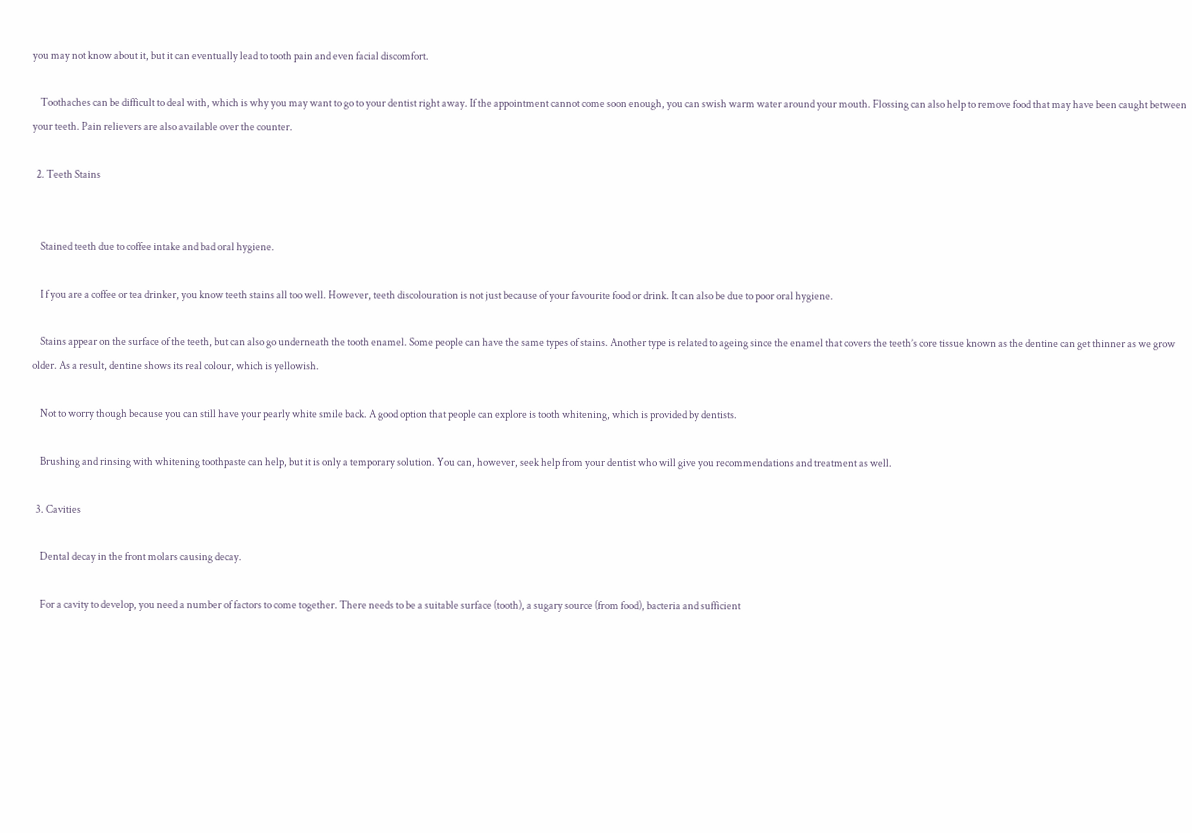you may not know about it, but it can eventually lead to tooth pain and even facial discomfort.

    Toothaches can be difficult to deal with, which is why you may want to go to your dentist right away. If the appointment cannot come soon enough, you can swish warm water around your mouth. Flossing can also help to remove food that may have been caught between your teeth. Pain relievers are also available over the counter.

  2. Teeth Stains


    Stained teeth due to coffee intake and bad oral hygiene.

    I f you are a coffee or tea drinker, you know teeth stains all too well. However, teeth discolouration is not just because of your favourite food or drink. It can also be due to poor oral hygiene.

    Stains appear on the surface of the teeth, but can also go underneath the tooth enamel. Some people can have the same types of stains. Another type is related to ageing since the enamel that covers the teeth’s core tissue known as the dentine can get thinner as we grow older. As a result, dentine shows its real colour, which is yellowish.

    Not to worry though because you can still have your pearly white smile back. A good option that people can explore is tooth whitening, which is provided by dentists.

    Brushing and rinsing with whitening toothpaste can help, but it is only a temporary solution. You can, however, seek help from your dentist who will give you recommendations and treatment as well.

  3. Cavities

    Dental decay in the front molars causing decay.

    For a cavity to develop, you need a number of factors to come together. There needs to be a suitable surface (tooth), a sugary source (from food), bacteria and sufficient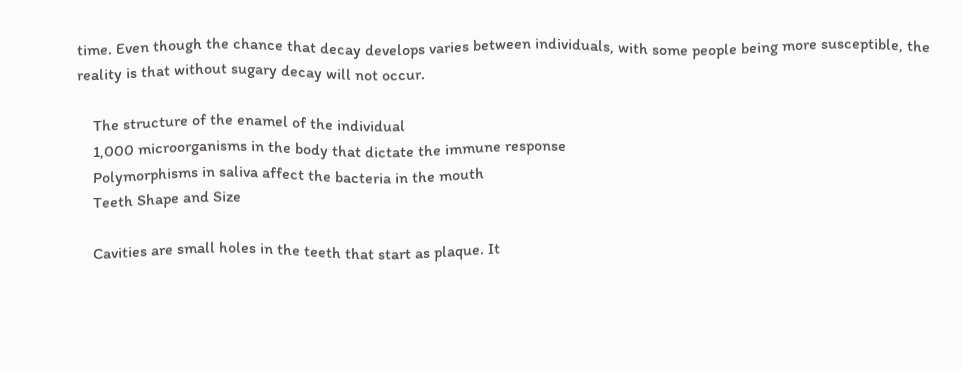time. Even though the chance that decay develops varies between individuals, with some people being more susceptible, the reality is that without sugary decay will not occur.

    The structure of the enamel of the individual
    1,000 microorganisms in the body that dictate the immune response
    Polymorphisms in saliva affect the bacteria in the mouth
    Teeth Shape and Size

    Cavities are small holes in the teeth that start as plaque. It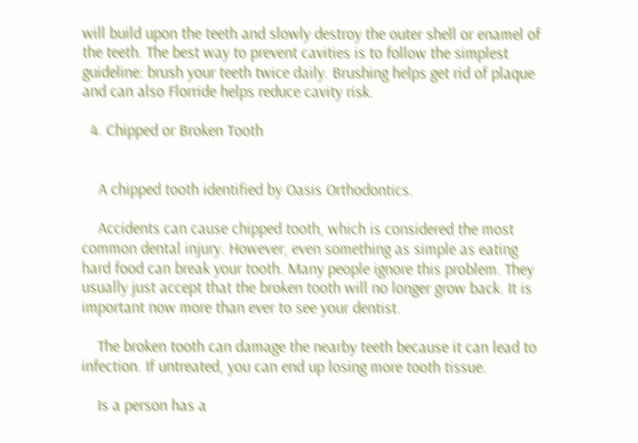will build upon the teeth and slowly destroy the outer shell or enamel of the teeth. The best way to prevent cavities is to follow the simplest guideline: brush your teeth twice daily. Brushing helps get rid of plaque and can also Florride helps reduce cavity risk.

  4. Chipped or Broken Tooth


    A chipped tooth identified by Oasis Orthodontics.

    Accidents can cause chipped tooth, which is considered the most common dental injury. However, even something as simple as eating hard food can break your tooth. Many people ignore this problem. They usually just accept that the broken tooth will no longer grow back. It is important now more than ever to see your dentist.

    The broken tooth can damage the nearby teeth because it can lead to infection. If untreated, you can end up losing more tooth tissue.

    Is a person has a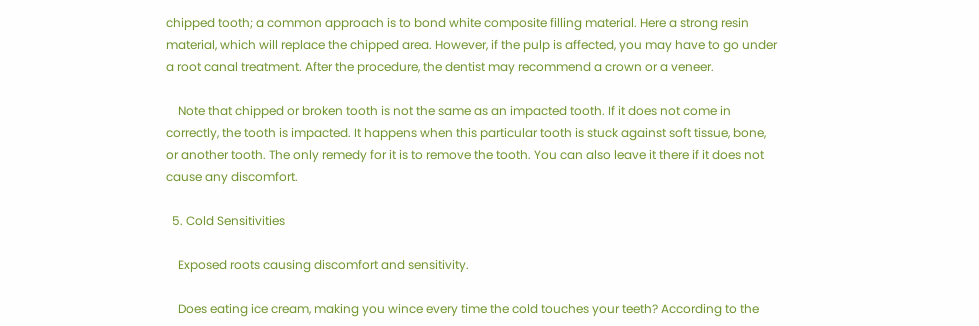chipped tooth; a common approach is to bond white composite filling material. Here a strong resin material, which will replace the chipped area. However, if the pulp is affected, you may have to go under a root canal treatment. After the procedure, the dentist may recommend a crown or a veneer.

    Note that chipped or broken tooth is not the same as an impacted tooth. If it does not come in correctly, the tooth is impacted. It happens when this particular tooth is stuck against soft tissue, bone, or another tooth. The only remedy for it is to remove the tooth. You can also leave it there if it does not cause any discomfort.

  5. Cold Sensitivities

    Exposed roots causing discomfort and sensitivity.

    Does eating ice cream, making you wince every time the cold touches your teeth? According to the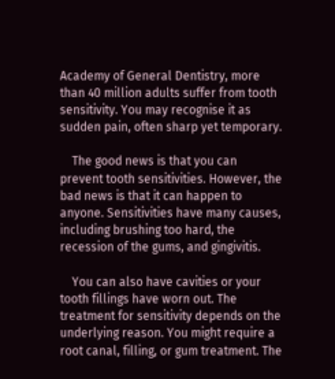Academy of General Dentistry, more than 40 million adults suffer from tooth sensitivity. You may recognise it as sudden pain, often sharp yet temporary.

    The good news is that you can prevent tooth sensitivities. However, the bad news is that it can happen to anyone. Sensitivities have many causes, including brushing too hard, the recession of the gums, and gingivitis.

    You can also have cavities or your tooth fillings have worn out. The treatment for sensitivity depends on the underlying reason. You might require a root canal, filling, or gum treatment. The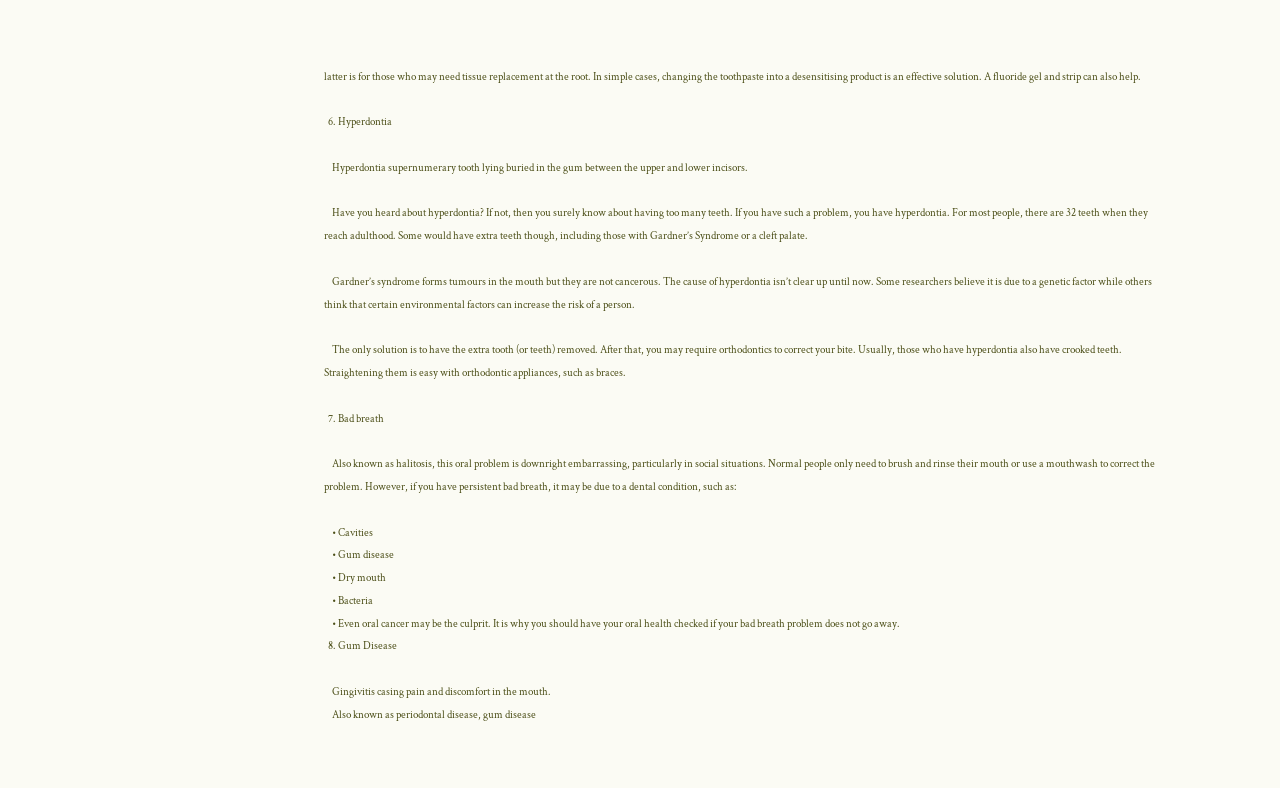latter is for those who may need tissue replacement at the root. In simple cases, changing the toothpaste into a desensitising product is an effective solution. A fluoride gel and strip can also help.

  6. Hyperdontia

    Hyperdontia supernumerary tooth lying buried in the gum between the upper and lower incisors.

    Have you heard about hyperdontia? If not, then you surely know about having too many teeth. If you have such a problem, you have hyperdontia. For most people, there are 32 teeth when they reach adulthood. Some would have extra teeth though, including those with Gardner’s Syndrome or a cleft palate.

    Gardner’s syndrome forms tumours in the mouth but they are not cancerous. The cause of hyperdontia isn’t clear up until now. Some researchers believe it is due to a genetic factor while others think that certain environmental factors can increase the risk of a person.

    The only solution is to have the extra tooth (or teeth) removed. After that, you may require orthodontics to correct your bite. Usually, those who have hyperdontia also have crooked teeth. Straightening them is easy with orthodontic appliances, such as braces.

  7. Bad breath

    Also known as halitosis, this oral problem is downright embarrassing, particularly in social situations. Normal people only need to brush and rinse their mouth or use a mouthwash to correct the problem. However, if you have persistent bad breath, it may be due to a dental condition, such as:

    • Cavities
    • Gum disease
    • Dry mouth
    • Bacteria
    • Even oral cancer may be the culprit. It is why you should have your oral health checked if your bad breath problem does not go away.
  8. Gum Disease

    Gingivitis casing pain and discomfort in the mouth.
    Also known as periodontal disease, gum disease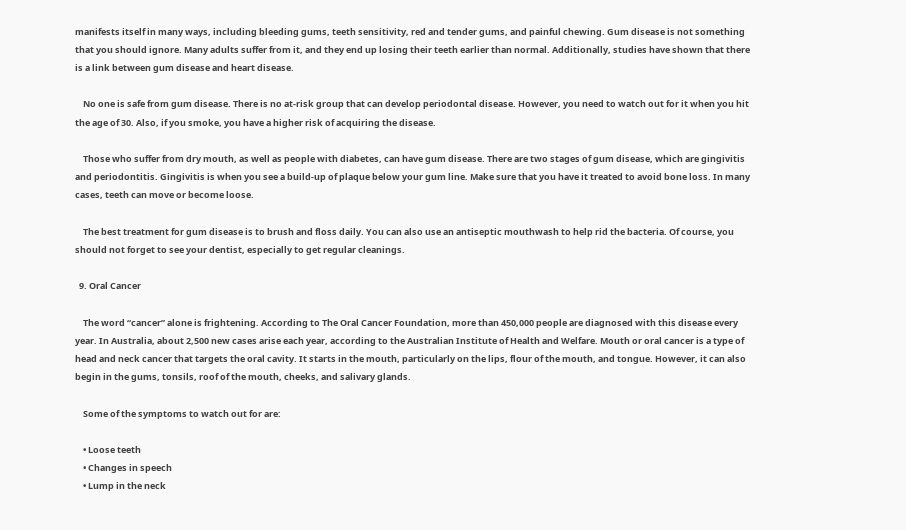manifests itself in many ways, including bleeding gums, teeth sensitivity, red and tender gums, and painful chewing. Gum disease is not something that you should ignore. Many adults suffer from it, and they end up losing their teeth earlier than normal. Additionally, studies have shown that there is a link between gum disease and heart disease.

    No one is safe from gum disease. There is no at-risk group that can develop periodontal disease. However, you need to watch out for it when you hit the age of 30. Also, if you smoke, you have a higher risk of acquiring the disease.

    Those who suffer from dry mouth, as well as people with diabetes, can have gum disease. There are two stages of gum disease, which are gingivitis and periodontitis. Gingivitis is when you see a build-up of plaque below your gum line. Make sure that you have it treated to avoid bone loss. In many cases, teeth can move or become loose.

    The best treatment for gum disease is to brush and floss daily. You can also use an antiseptic mouthwash to help rid the bacteria. Of course, you should not forget to see your dentist, especially to get regular cleanings.

  9. Oral Cancer

    The word “cancer” alone is frightening. According to The Oral Cancer Foundation, more than 450,000 people are diagnosed with this disease every year. In Australia, about 2,500 new cases arise each year, according to the Australian Institute of Health and Welfare. Mouth or oral cancer is a type of head and neck cancer that targets the oral cavity. It starts in the mouth, particularly on the lips, flour of the mouth, and tongue. However, it can also begin in the gums, tonsils, roof of the mouth, cheeks, and salivary glands.

    Some of the symptoms to watch out for are:

    • Loose teeth
    • Changes in speech
    • Lump in the neck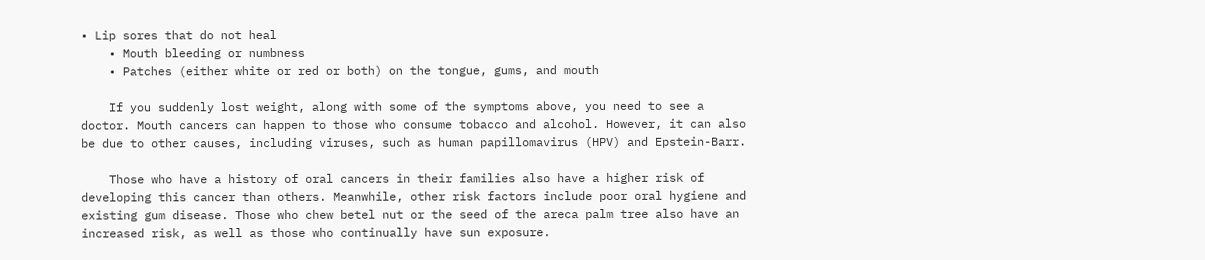• Lip sores that do not heal
    • Mouth bleeding or numbness
    • Patches (either white or red or both) on the tongue, gums, and mouth

    If you suddenly lost weight, along with some of the symptoms above, you need to see a doctor. Mouth cancers can happen to those who consume tobacco and alcohol. However, it can also be due to other causes, including viruses, such as human papillomavirus (HPV) and Epstein-Barr.

    Those who have a history of oral cancers in their families also have a higher risk of developing this cancer than others. Meanwhile, other risk factors include poor oral hygiene and existing gum disease. Those who chew betel nut or the seed of the areca palm tree also have an increased risk, as well as those who continually have sun exposure.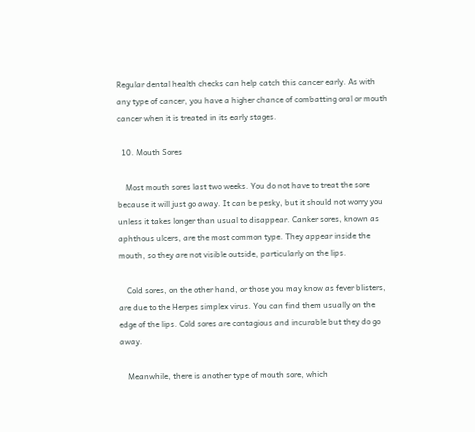Regular dental health checks can help catch this cancer early. As with any type of cancer, you have a higher chance of combatting oral or mouth cancer when it is treated in its early stages.

  10. Mouth Sores

    Most mouth sores last two weeks. You do not have to treat the sore because it will just go away. It can be pesky, but it should not worry you unless it takes longer than usual to disappear. Canker sores, known as aphthous ulcers, are the most common type. They appear inside the mouth, so they are not visible outside, particularly on the lips.

    Cold sores, on the other hand, or those you may know as fever blisters, are due to the Herpes simplex virus. You can find them usually on the edge of the lips. Cold sores are contagious and incurable but they do go away.

    Meanwhile, there is another type of mouth sore, which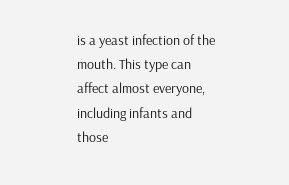is a yeast infection of the mouth. This type can affect almost everyone, including infants and those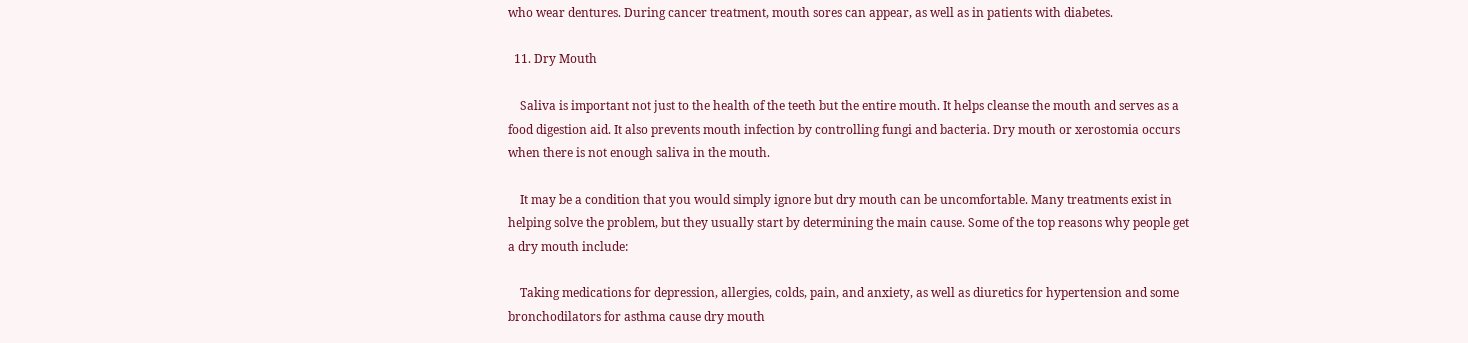who wear dentures. During cancer treatment, mouth sores can appear, as well as in patients with diabetes.

  11. Dry Mouth

    Saliva is important not just to the health of the teeth but the entire mouth. It helps cleanse the mouth and serves as a food digestion aid. It also prevents mouth infection by controlling fungi and bacteria. Dry mouth or xerostomia occurs when there is not enough saliva in the mouth.

    It may be a condition that you would simply ignore but dry mouth can be uncomfortable. Many treatments exist in helping solve the problem, but they usually start by determining the main cause. Some of the top reasons why people get a dry mouth include:

    Taking medications for depression, allergies, colds, pain, and anxiety, as well as diuretics for hypertension and some bronchodilators for asthma cause dry mouth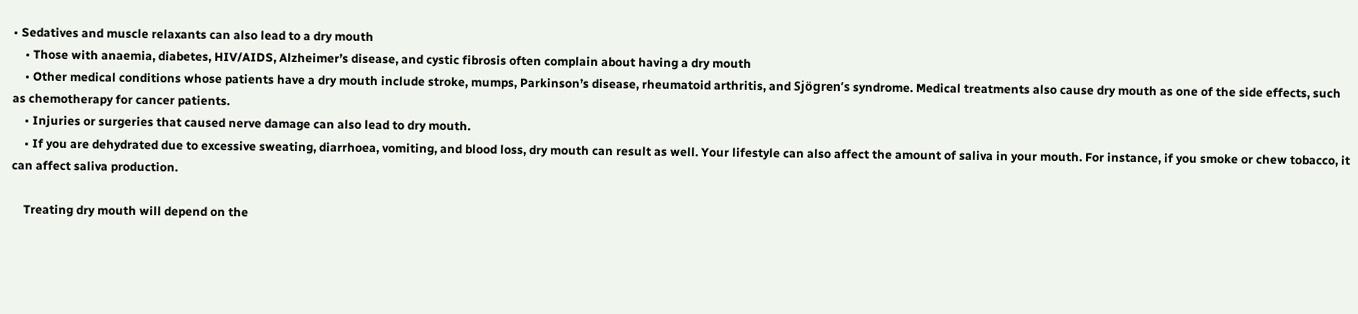• Sedatives and muscle relaxants can also lead to a dry mouth
    • Those with anaemia, diabetes, HIV/AIDS, Alzheimer’s disease, and cystic fibrosis often complain about having a dry mouth
    • Other medical conditions whose patients have a dry mouth include stroke, mumps, Parkinson’s disease, rheumatoid arthritis, and Sjögren’s syndrome. Medical treatments also cause dry mouth as one of the side effects, such as chemotherapy for cancer patients.
    • Injuries or surgeries that caused nerve damage can also lead to dry mouth.
    • If you are dehydrated due to excessive sweating, diarrhoea, vomiting, and blood loss, dry mouth can result as well. Your lifestyle can also affect the amount of saliva in your mouth. For instance, if you smoke or chew tobacco, it can affect saliva production.

    Treating dry mouth will depend on the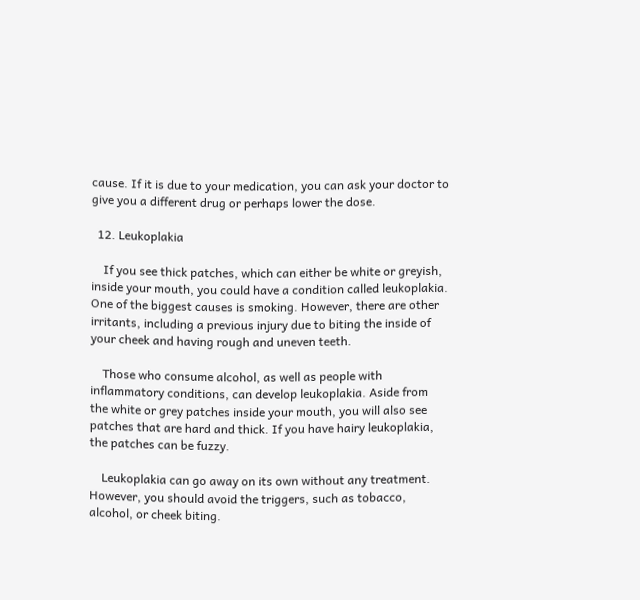cause. If it is due to your medication, you can ask your doctor to give you a different drug or perhaps lower the dose.

  12. Leukoplakia

    If you see thick patches, which can either be white or greyish, inside your mouth, you could have a condition called leukoplakia. One of the biggest causes is smoking. However, there are other irritants, including a previous injury due to biting the inside of your cheek and having rough and uneven teeth.

    Those who consume alcohol, as well as people with inflammatory conditions, can develop leukoplakia. Aside from the white or grey patches inside your mouth, you will also see patches that are hard and thick. If you have hairy leukoplakia, the patches can be fuzzy.

    Leukoplakia can go away on its own without any treatment. However, you should avoid the triggers, such as tobacco, alcohol, or cheek biting.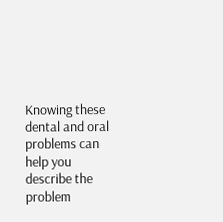Knowing these dental and oral problems can help you describe the problem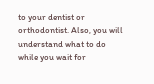to your dentist or orthodontist. Also, you will understand what to do while you wait for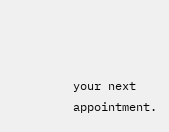your next appointment.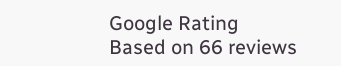Google Rating
Based on 66 reviews